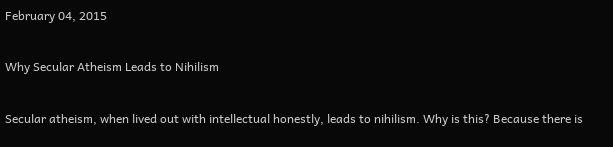February 04, 2015

Why Secular Atheism Leads to Nihilism

Secular atheism, when lived out with intellectual honestly, leads to nihilism. Why is this? Because there is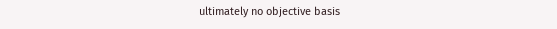ultimately no objective basis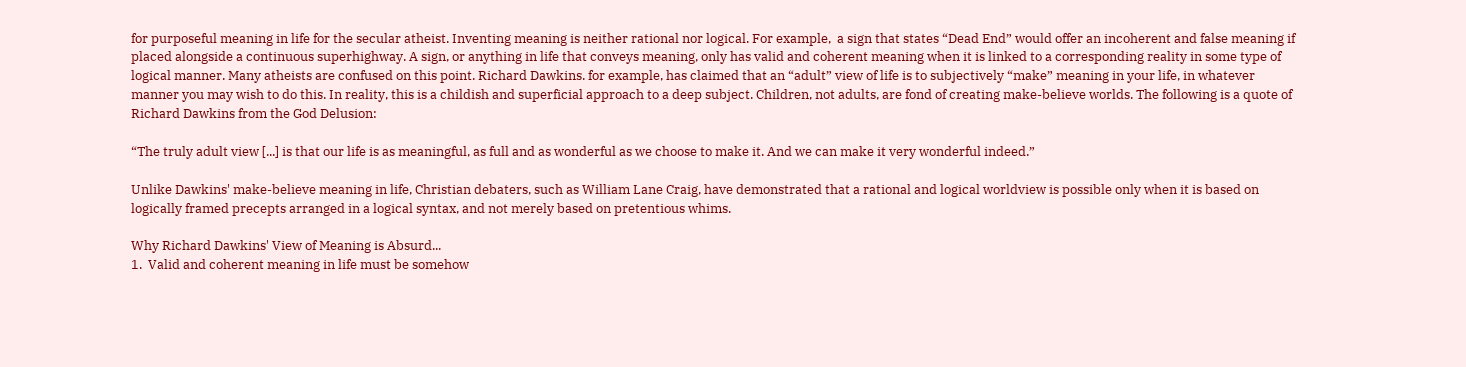for purposeful meaning in life for the secular atheist. Inventing meaning is neither rational nor logical. For example,  a sign that states “Dead End” would offer an incoherent and false meaning if placed alongside a continuous superhighway. A sign, or anything in life that conveys meaning, only has valid and coherent meaning when it is linked to a corresponding reality in some type of logical manner. Many atheists are confused on this point. Richard Dawkins. for example, has claimed that an “adult” view of life is to subjectively “make” meaning in your life, in whatever manner you may wish to do this. In reality, this is a childish and superficial approach to a deep subject. Children, not adults, are fond of creating make-believe worlds. The following is a quote of Richard Dawkins from the God Delusion:

“The truly adult view [...] is that our life is as meaningful, as full and as wonderful as we choose to make it. And we can make it very wonderful indeed.”

Unlike Dawkins' make-believe meaning in life, Christian debaters, such as William Lane Craig, have demonstrated that a rational and logical worldview is possible only when it is based on logically framed precepts arranged in a logical syntax, and not merely based on pretentious whims.

Why Richard Dawkins' View of Meaning is Absurd...
1.  Valid and coherent meaning in life must be somehow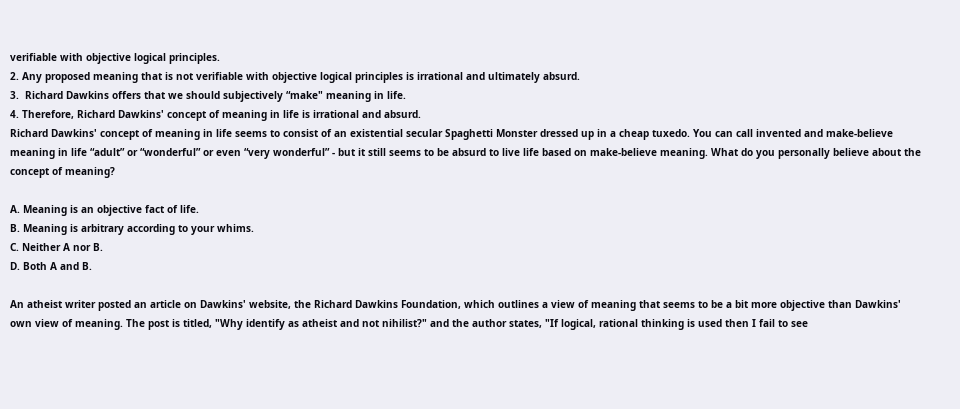verifiable with objective logical principles.
2. Any proposed meaning that is not verifiable with objective logical principles is irrational and ultimately absurd.
3.  Richard Dawkins offers that we should subjectively “make" meaning in life.
4. Therefore, Richard Dawkins' concept of meaning in life is irrational and absurd.
Richard Dawkins' concept of meaning in life seems to consist of an existential secular Spaghetti Monster dressed up in a cheap tuxedo. You can call invented and make-believe meaning in life “adult” or “wonderful” or even “very wonderful” - but it still seems to be absurd to live life based on make-believe meaning. What do you personally believe about the concept of meaning?

A. Meaning is an objective fact of life.
B. Meaning is arbitrary according to your whims.
C. Neither A nor B.
D. Both A and B.

An atheist writer posted an article on Dawkins' website, the Richard Dawkins Foundation, which outlines a view of meaning that seems to be a bit more objective than Dawkins' own view of meaning. The post is titled, "Why identify as atheist and not nihilist?" and the author states, "If logical, rational thinking is used then I fail to see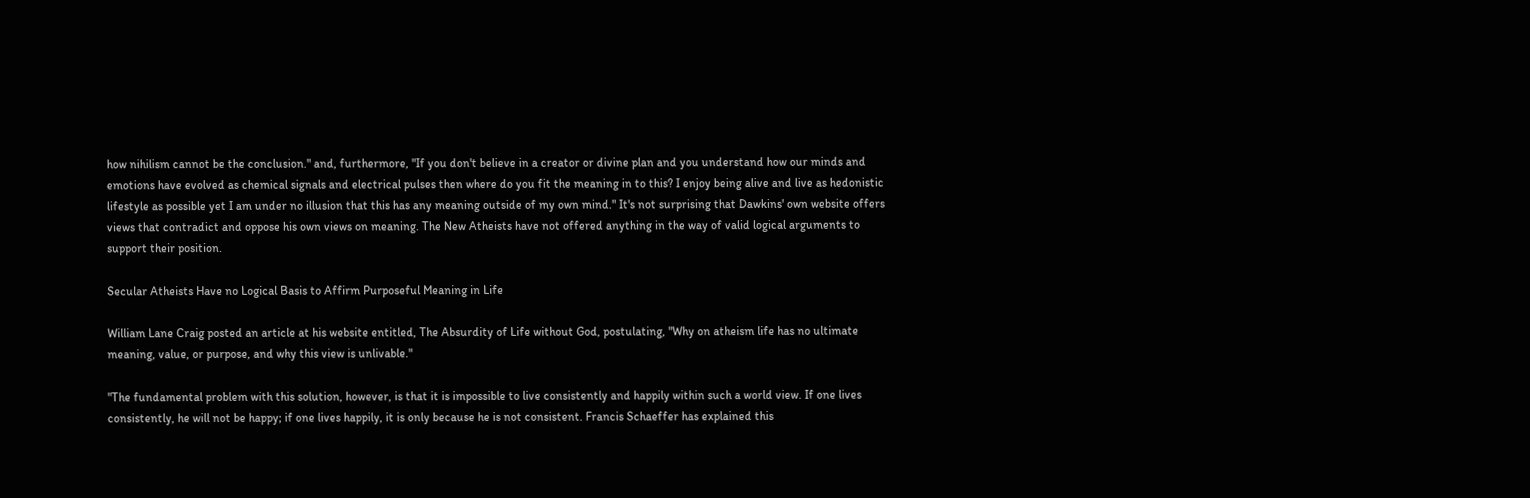how nihilism cannot be the conclusion." and, furthermore, "If you don't believe in a creator or divine plan and you understand how our minds and emotions have evolved as chemical signals and electrical pulses then where do you fit the meaning in to this? I enjoy being alive and live as hedonistic lifestyle as possible yet I am under no illusion that this has any meaning outside of my own mind." It's not surprising that Dawkins' own website offers views that contradict and oppose his own views on meaning. The New Atheists have not offered anything in the way of valid logical arguments to support their position.

Secular Atheists Have no Logical Basis to Affirm Purposeful Meaning in Life

William Lane Craig posted an article at his website entitled, The Absurdity of Life without God, postulating, "Why on atheism life has no ultimate meaning, value, or purpose, and why this view is unlivable."

"The fundamental problem with this solution, however, is that it is impossible to live consistently and happily within such a world view. If one lives consistently, he will not be happy; if one lives happily, it is only because he is not consistent. Francis Schaeffer has explained this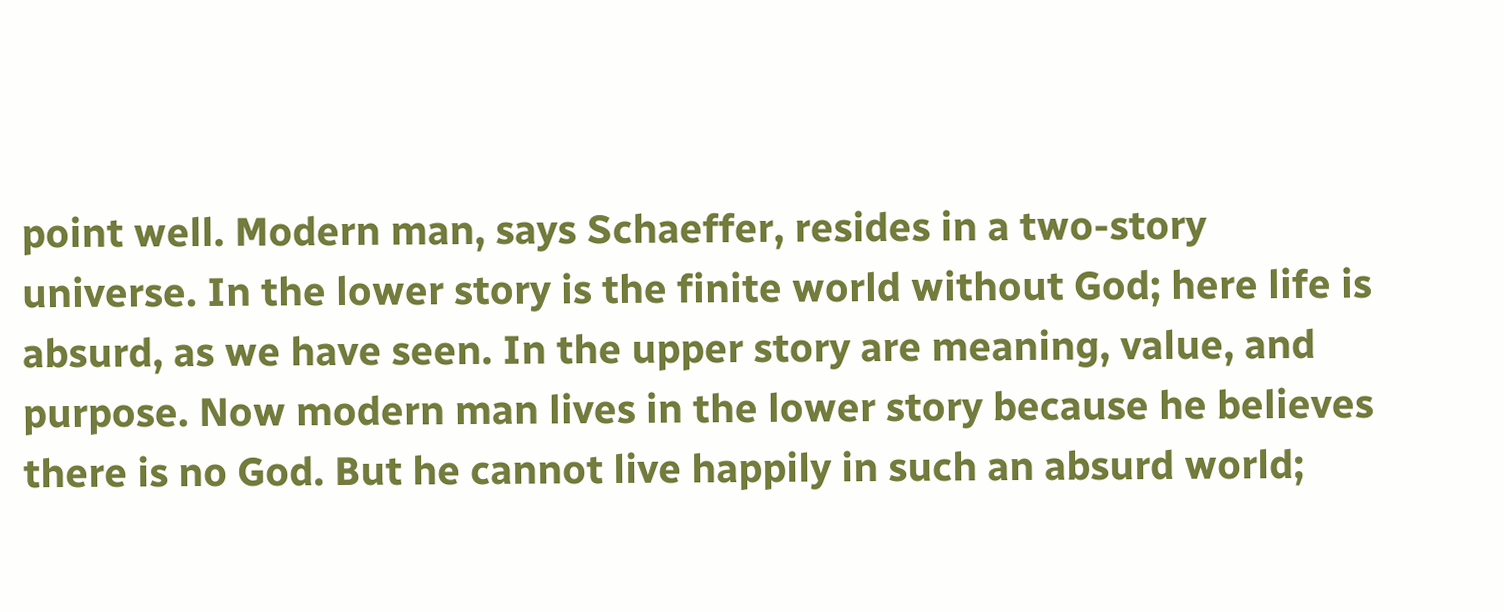point well. Modern man, says Schaeffer, resides in a two-story universe. In the lower story is the finite world without God; here life is absurd, as we have seen. In the upper story are meaning, value, and purpose. Now modern man lives in the lower story because he believes there is no God. But he cannot live happily in such an absurd world;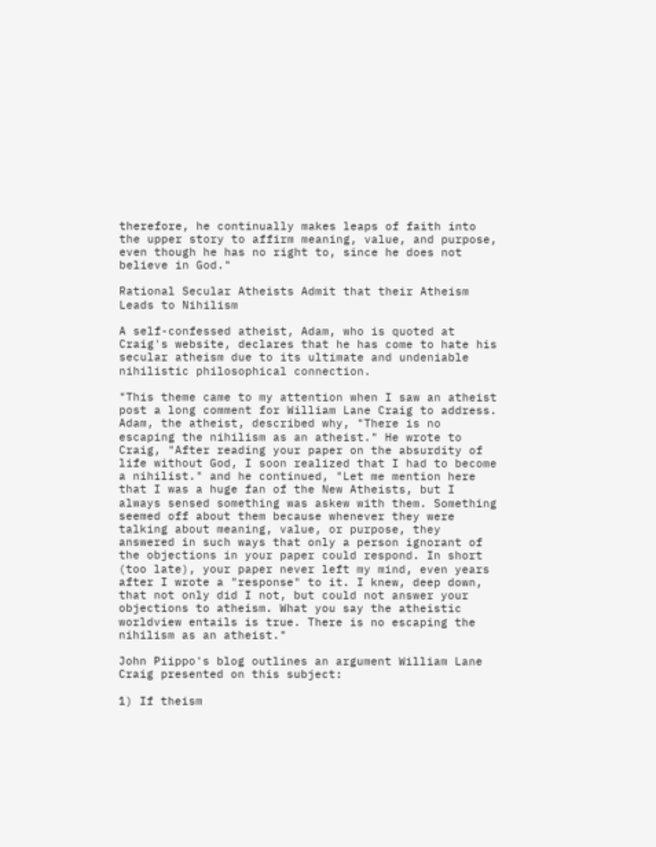therefore, he continually makes leaps of faith into the upper story to affirm meaning, value, and purpose, even though he has no right to, since he does not believe in God."

Rational Secular Atheists Admit that their Atheism Leads to Nihilism

A self-confessed atheist, Adam, who is quoted at Craig's website, declares that he has come to hate his secular atheism due to its ultimate and undeniable nihilistic philosophical connection.

"This theme came to my attention when I saw an atheist post a long comment for William Lane Craig to address. Adam, the atheist, described why, "There is no escaping the nihilism as an atheist." He wrote to Craig, "After reading your paper on the absurdity of life without God, I soon realized that I had to become a nihilist." and he continued, "Let me mention here that I was a huge fan of the New Atheists, but I always sensed something was askew with them. Something seemed off about them because whenever they were talking about meaning, value, or purpose, they answered in such ways that only a person ignorant of the objections in your paper could respond. In short (too late), your paper never left my mind, even years after I wrote a "response" to it. I knew, deep down, that not only did I not, but could not answer your objections to atheism. What you say the atheistic worldview entails is true. There is no escaping the nihilism as an atheist."

John Piippo's blog outlines an argument William Lane Craig presented on this subject:

1) If theism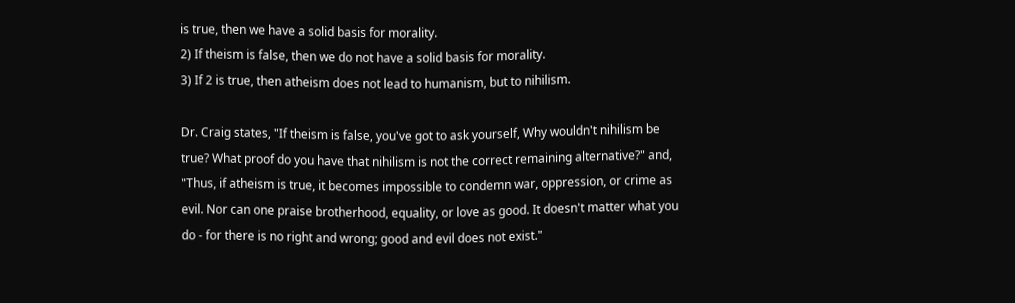is true, then we have a solid basis for morality.
2) If theism is false, then we do not have a solid basis for morality.
3) If 2 is true, then atheism does not lead to humanism, but to nihilism.

Dr. Craig states, "If theism is false, you've got to ask yourself, Why wouldn't nihilism be true? What proof do you have that nihilism is not the correct remaining alternative?" and, "Thus, if atheism is true, it becomes impossible to condemn war, oppression, or crime as evil. Nor can one praise brotherhood, equality, or love as good. It doesn't matter what you do - for there is no right and wrong; good and evil does not exist."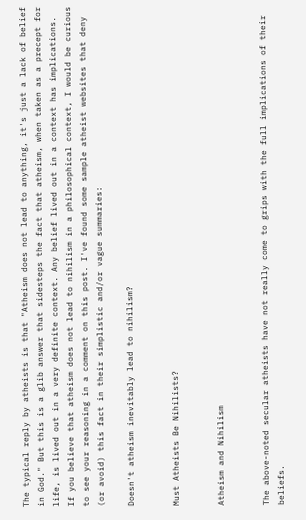The typical reply by atheists is that "Atheism does not lead to anything, it's just a lack of belief in God." But this is a glib answer that sidesteps the fact that atheism, when taken as a precept for life, is lived out in a very definite context. Any belief lived out in a context has implications. If you believe that atheism does not lead to nihilism in a philosophical context, I would be curious to see your reasoning in a comment on this post. I've found some sample atheist websites that deny (or avoid) this fact in their simplistic and/or vague summaries:

Doesn't atheism inevitably lead to nihilism?


Must Atheists Be Nihilists?


Atheism and Nihilism


The above-noted secular atheists have not really come to grips with the full implications of their beliefs.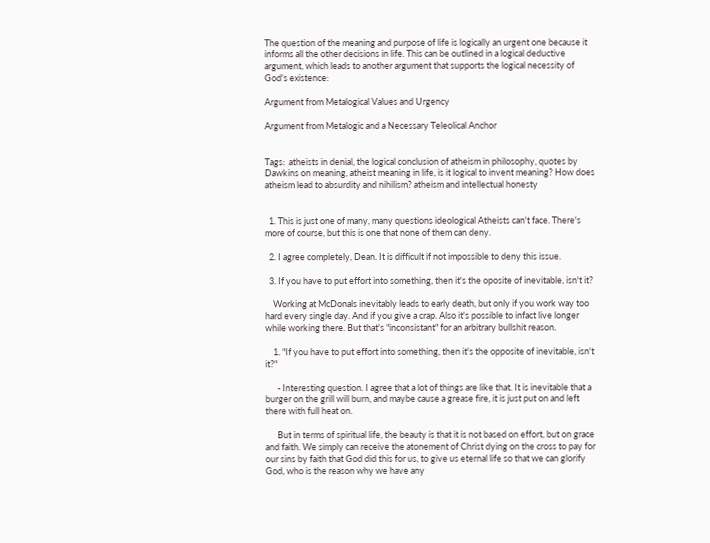The question of the meaning and purpose of life is logically an urgent one because it informs all the other decisions in life. This can be outlined in a logical deductive argument, which leads to another argument that supports the logical necessity of God's existence:

Argument from Metalogical Values and Urgency

Argument from Metalogic and a Necessary Teleolical Anchor


Tags:  atheists in denial, the logical conclusion of atheism in philosophy, quotes by Dawkins on meaning, atheist meaning in life, is it logical to invent meaning? How does atheism lead to absurdity and nihilism? atheism and intellectual honesty


  1. This is just one of many, many questions ideological Atheists can't face. There's more of course, but this is one that none of them can deny.

  2. I agree completely, Dean. It is difficult if not impossible to deny this issue.

  3. If you have to put effort into something, then it's the oposite of inevitable, isn't it?

    Working at McDonals inevitably leads to early death, but only if you work way too hard every single day. And if you give a crap. Also it's possible to infact live longer while working there. But that's "inconsistant" for an arbitrary bullshit reason.

    1. "If you have to put effort into something, then it's the opposite of inevitable, isn't it?"

      - Interesting question. I agree that a lot of things are like that. It is inevitable that a burger on the grill will burn, and maybe cause a grease fire, it is just put on and left there with full heat on.

      But in terms of spiritual life, the beauty is that it is not based on effort, but on grace and faith. We simply can receive the atonement of Christ dying on the cross to pay for our sins by faith that God did this for us, to give us eternal life so that we can glorify God, who is the reason why we have any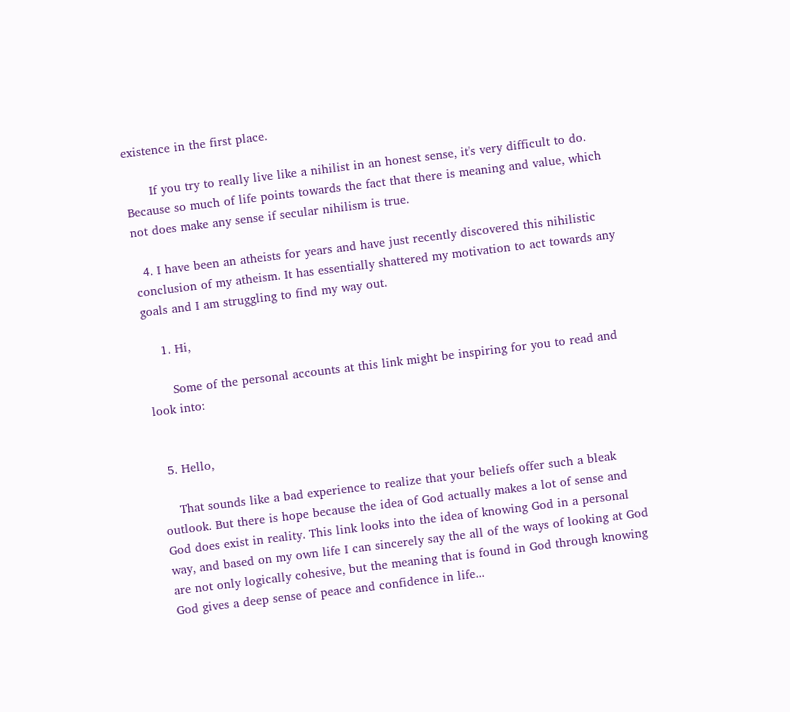existence in the first place.

      If you try to really live like a nihilist in an honest sense, it's very difficult to do. Because so much of life points towards the fact that there is meaning and value, which not does make any sense if secular nihilism is true.

  4. I have been an atheists for years and have just recently discovered this nihilistic conclusion of my atheism. It has essentially shattered my motivation to act towards any goals and I am struggling to find my way out.

    1. Hi,

      Some of the personal accounts at this link might be inspiring for you to read and look into:


  5. Hello,

    That sounds like a bad experience to realize that your beliefs offer such a bleak outlook. But there is hope because the idea of God actually makes a lot of sense and God does exist in reality. This link looks into the idea of knowing God in a personal way, and based on my own life I can sincerely say the all of the ways of looking at God are not only logically cohesive, but the meaning that is found in God through knowing God gives a deep sense of peace and confidence in life...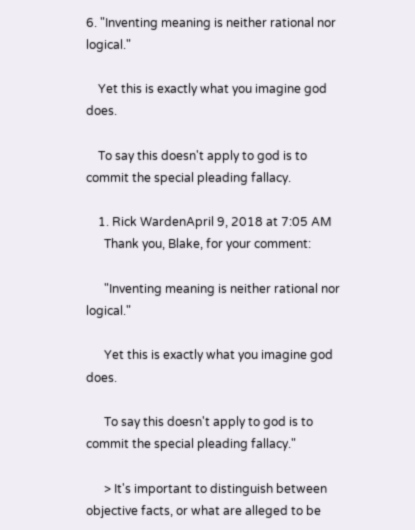6. "Inventing meaning is neither rational nor logical."

    Yet this is exactly what you imagine god does.

    To say this doesn't apply to god is to commit the special pleading fallacy.

    1. Rick WardenApril 9, 2018 at 7:05 AM
      Thank you, Blake, for your comment:

      "Inventing meaning is neither rational nor logical."

      Yet this is exactly what you imagine god does.

      To say this doesn't apply to god is to commit the special pleading fallacy."

      > It's important to distinguish between objective facts, or what are alleged to be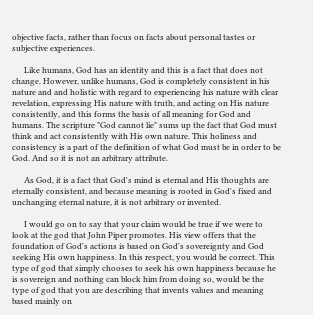objective facts, rather than focus on facts about personal tastes or subjective experiences.

      Like humans, God has an identity and this is a fact that does not change. However, unlike humans, God is completely consistent in his nature and and holistic with regard to experiencing his nature with clear revelation, expressing His nature with truth, and acting on His nature consistently, and this forms the basis of all meaning for God and humans. The scripture "God cannot lie" sums up the fact that God must think and act consistently with His own nature. This holiness and consistency is a part of the definition of what God must be in order to be God. And so it is not an arbitrary attribute.

      As God, it is a fact that God's mind is eternal and His thoughts are eternally consistent, and because meaning is rooted in God's fixed and unchanging eternal nature, it is not arbitrary or invented.

      I would go on to say that your claim would be true if we were to look at the god that John Piper promotes. His view offers that the foundation of God's actions is based on God's sovereignty and God seeking His own happiness. In this respect, you would be correct. This type of god that simply chooses to seek his own happiness because he is sovereign and nothing can block him from doing so, would be the type of god that you are describing that invents values and meaning based mainly on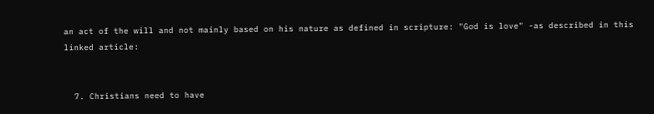an act of the will and not mainly based on his nature as defined in scripture: "God is love" -as described in this linked article:


  7. Christians need to have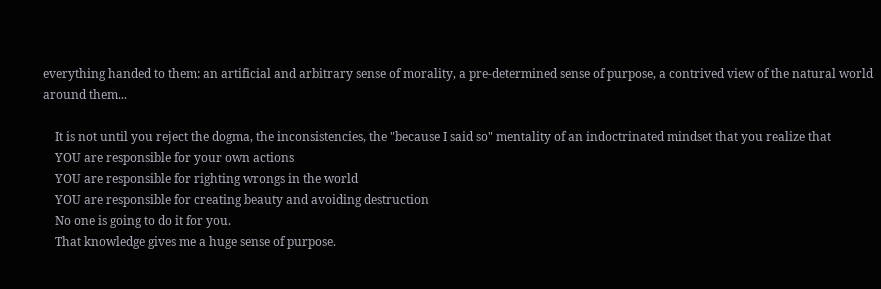everything handed to them: an artificial and arbitrary sense of morality, a pre-determined sense of purpose, a contrived view of the natural world around them...

    It is not until you reject the dogma, the inconsistencies, the "because I said so" mentality of an indoctrinated mindset that you realize that
    YOU are responsible for your own actions
    YOU are responsible for righting wrongs in the world
    YOU are responsible for creating beauty and avoiding destruction
    No one is going to do it for you.
    That knowledge gives me a huge sense of purpose.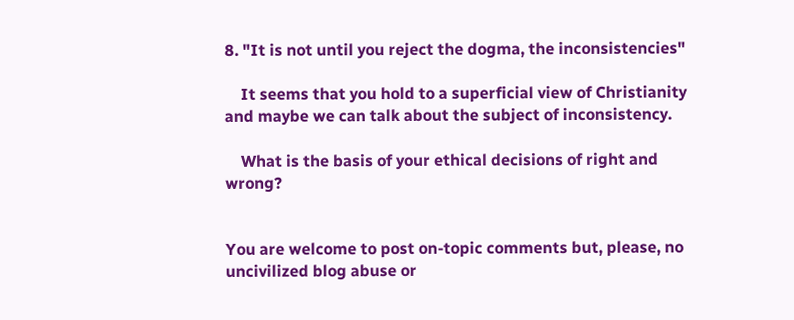8. "It is not until you reject the dogma, the inconsistencies"

    It seems that you hold to a superficial view of Christianity and maybe we can talk about the subject of inconsistency.

    What is the basis of your ethical decisions of right and wrong?


You are welcome to post on-topic comments but, please, no uncivilized blog abuse or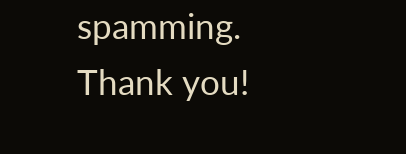spamming. Thank you!